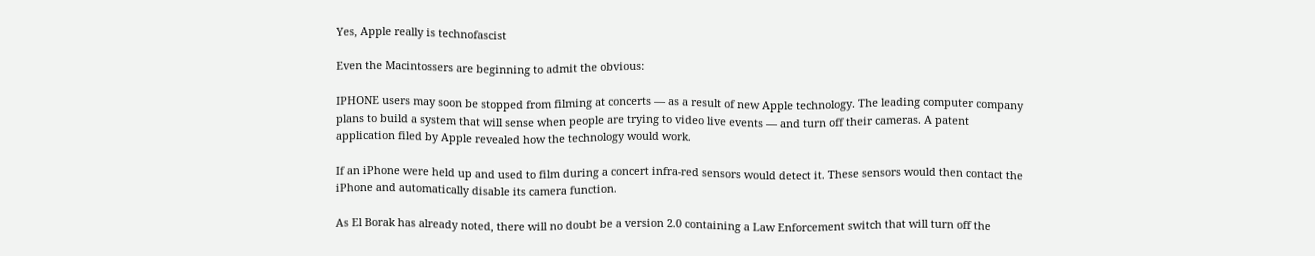Yes, Apple really is technofascist

Even the Macintossers are beginning to admit the obvious:

IPHONE users may soon be stopped from filming at concerts — as a result of new Apple technology. The leading computer company plans to build a system that will sense when people are trying to video live events — and turn off their cameras. A patent application filed by Apple revealed how the technology would work.

If an iPhone were held up and used to film during a concert infra-red sensors would detect it. These sensors would then contact the iPhone and automatically disable its camera function.

As El Borak has already noted, there will no doubt be a version 2.0 containing a Law Enforcement switch that will turn off the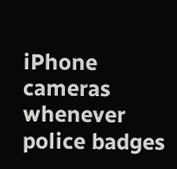iPhone cameras whenever police badges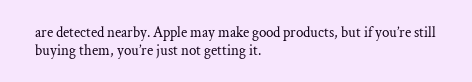are detected nearby. Apple may make good products, but if you’re still buying them, you’re just not getting it.